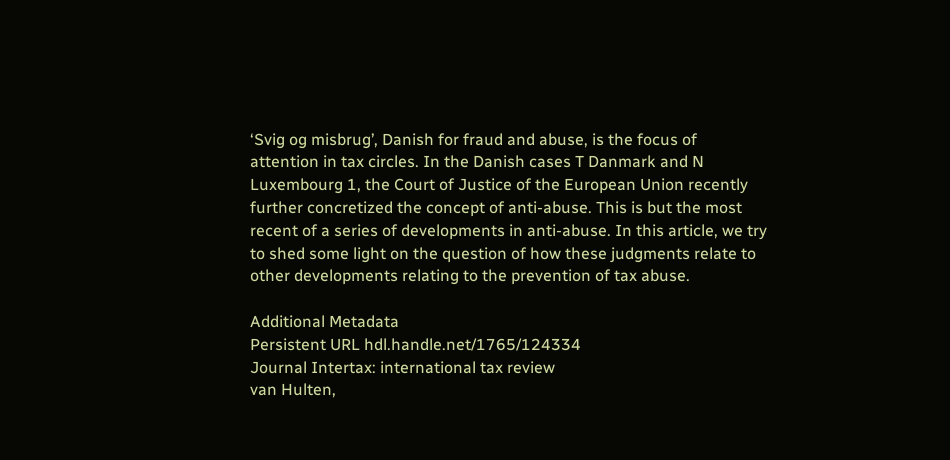‘Svig og misbrug’, Danish for fraud and abuse, is the focus of attention in tax circles. In the Danish cases T Danmark and N Luxembourg 1, the Court of Justice of the European Union recently further concretized the concept of anti-abuse. This is but the most recent of a series of developments in anti-abuse. In this article, we try to shed some light on the question of how these judgments relate to other developments relating to the prevention of tax abuse.

Additional Metadata
Persistent URL hdl.handle.net/1765/124334
Journal Intertax: international tax review
van Hulten,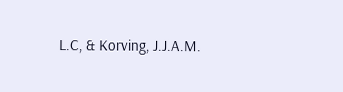L.C, & Korving, J.J.A.M.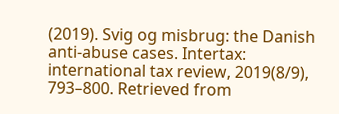(2019). Svig og misbrug: the Danish anti-abuse cases. Intertax: international tax review, 2019(8/9), 793–800. Retrieved from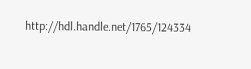http://hdl.handle.net/1765/124334